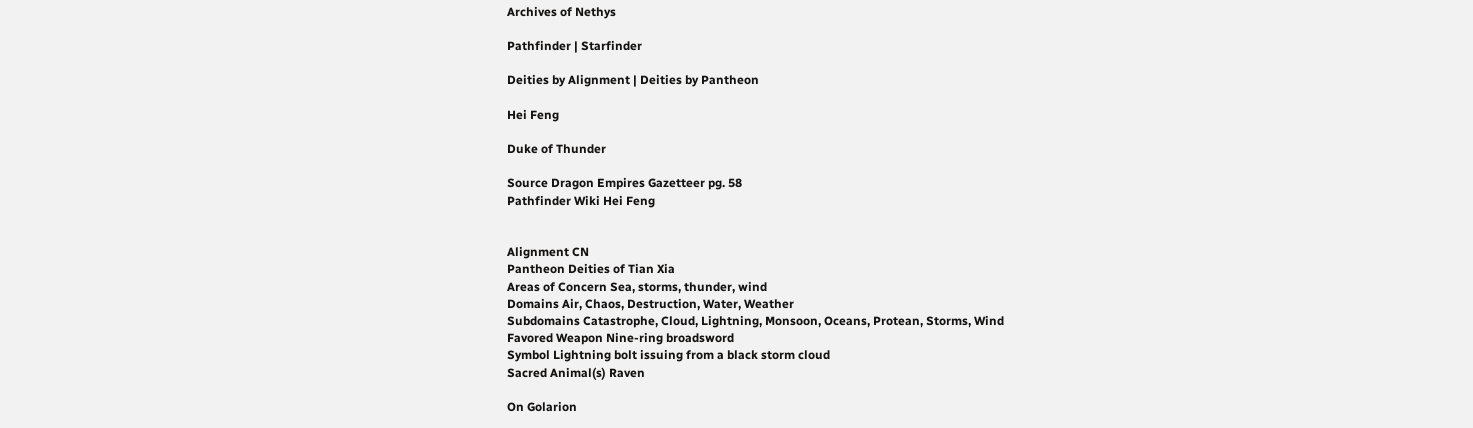Archives of Nethys

Pathfinder | Starfinder

Deities by Alignment | Deities by Pantheon

Hei Feng

Duke of Thunder

Source Dragon Empires Gazetteer pg. 58
Pathfinder Wiki Hei Feng


Alignment CN
Pantheon Deities of Tian Xia
Areas of Concern Sea, storms, thunder, wind
Domains Air, Chaos, Destruction, Water, Weather
Subdomains Catastrophe, Cloud, Lightning, Monsoon, Oceans, Protean, Storms, Wind
Favored Weapon Nine-ring broadsword
Symbol Lightning bolt issuing from a black storm cloud
Sacred Animal(s) Raven

On Golarion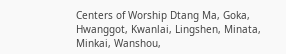Centers of Worship Dtang Ma, Goka, Hwanggot, Kwanlai, Lingshen, Minata, Minkai, Wanshou,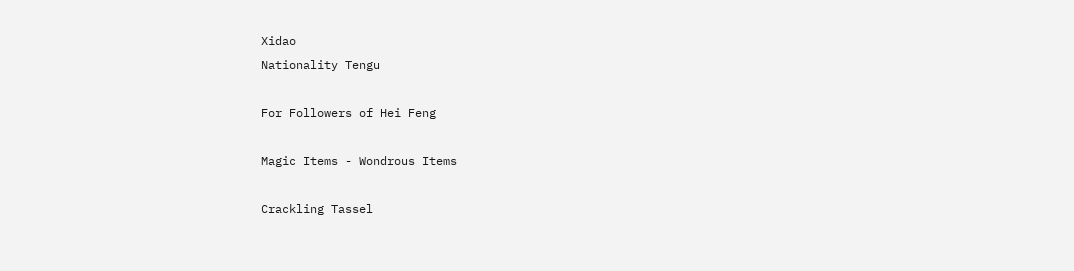Xidao
Nationality Tengu

For Followers of Hei Feng

Magic Items - Wondrous Items

Crackling Tassel